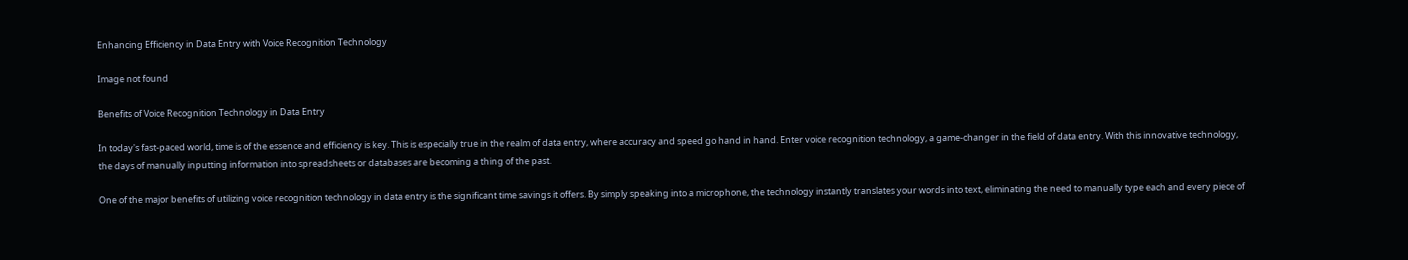Enhancing Efficiency in Data Entry with Voice Recognition Technology

Image not found

Benefits of Voice Recognition Technology in Data Entry

In today's fast-paced world, time is of the essence and efficiency is key. This is especially true in the realm of data entry, where accuracy and speed go hand in hand. Enter voice recognition technology, a game-changer in the field of data entry. With this innovative technology, the days of manually inputting information into spreadsheets or databases are becoming a thing of the past.

One of the major benefits of utilizing voice recognition technology in data entry is the significant time savings it offers. By simply speaking into a microphone, the technology instantly translates your words into text, eliminating the need to manually type each and every piece of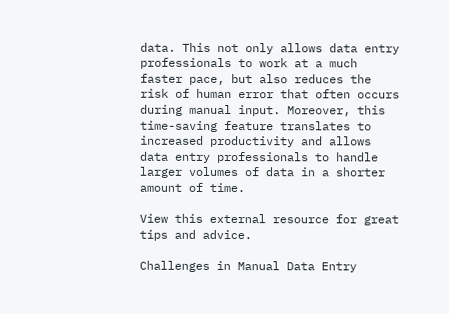data. This not only allows data entry professionals to work at a much faster pace, but also reduces the risk of human error that often occurs during manual input. Moreover, this time-saving feature translates to increased productivity and allows data entry professionals to handle larger volumes of data in a shorter amount of time.

View this external resource for great tips and advice.

Challenges in Manual Data Entry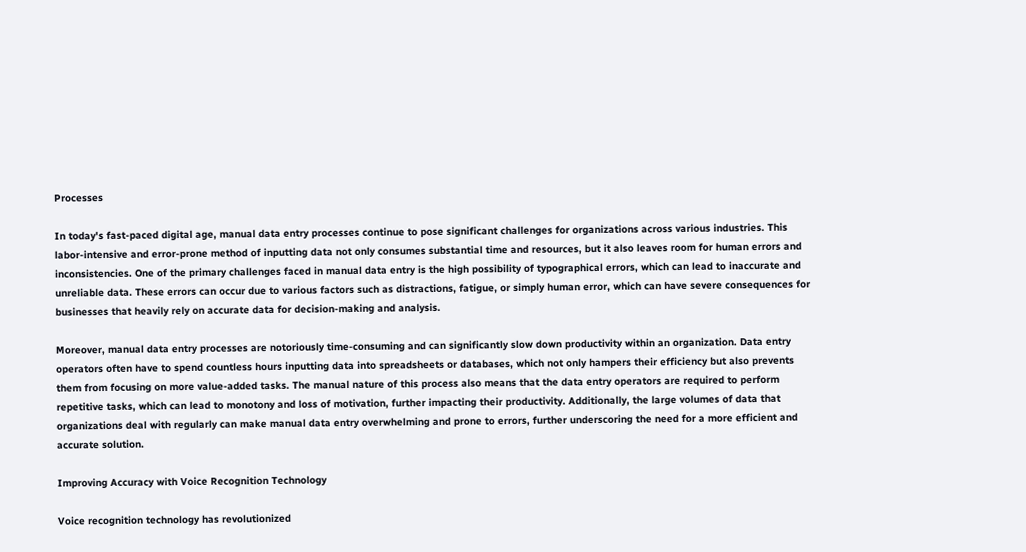Processes

In today's fast-paced digital age, manual data entry processes continue to pose significant challenges for organizations across various industries. This labor-intensive and error-prone method of inputting data not only consumes substantial time and resources, but it also leaves room for human errors and inconsistencies. One of the primary challenges faced in manual data entry is the high possibility of typographical errors, which can lead to inaccurate and unreliable data. These errors can occur due to various factors such as distractions, fatigue, or simply human error, which can have severe consequences for businesses that heavily rely on accurate data for decision-making and analysis.

Moreover, manual data entry processes are notoriously time-consuming and can significantly slow down productivity within an organization. Data entry operators often have to spend countless hours inputting data into spreadsheets or databases, which not only hampers their efficiency but also prevents them from focusing on more value-added tasks. The manual nature of this process also means that the data entry operators are required to perform repetitive tasks, which can lead to monotony and loss of motivation, further impacting their productivity. Additionally, the large volumes of data that organizations deal with regularly can make manual data entry overwhelming and prone to errors, further underscoring the need for a more efficient and accurate solution.

Improving Accuracy with Voice Recognition Technology

Voice recognition technology has revolutionized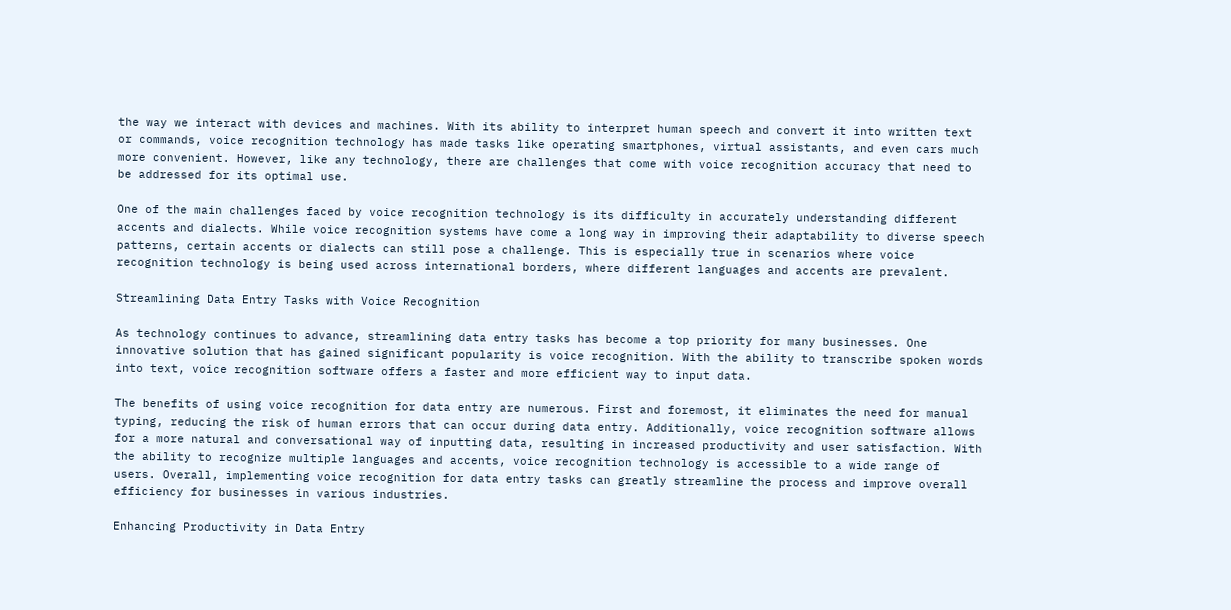the way we interact with devices and machines. With its ability to interpret human speech and convert it into written text or commands, voice recognition technology has made tasks like operating smartphones, virtual assistants, and even cars much more convenient. However, like any technology, there are challenges that come with voice recognition accuracy that need to be addressed for its optimal use.

One of the main challenges faced by voice recognition technology is its difficulty in accurately understanding different accents and dialects. While voice recognition systems have come a long way in improving their adaptability to diverse speech patterns, certain accents or dialects can still pose a challenge. This is especially true in scenarios where voice recognition technology is being used across international borders, where different languages and accents are prevalent.

Streamlining Data Entry Tasks with Voice Recognition

As technology continues to advance, streamlining data entry tasks has become a top priority for many businesses. One innovative solution that has gained significant popularity is voice recognition. With the ability to transcribe spoken words into text, voice recognition software offers a faster and more efficient way to input data.

The benefits of using voice recognition for data entry are numerous. First and foremost, it eliminates the need for manual typing, reducing the risk of human errors that can occur during data entry. Additionally, voice recognition software allows for a more natural and conversational way of inputting data, resulting in increased productivity and user satisfaction. With the ability to recognize multiple languages and accents, voice recognition technology is accessible to a wide range of users. Overall, implementing voice recognition for data entry tasks can greatly streamline the process and improve overall efficiency for businesses in various industries.

Enhancing Productivity in Data Entry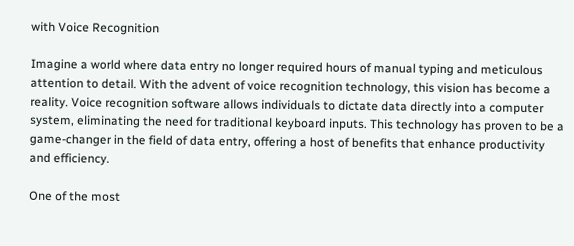with Voice Recognition

Imagine a world where data entry no longer required hours of manual typing and meticulous attention to detail. With the advent of voice recognition technology, this vision has become a reality. Voice recognition software allows individuals to dictate data directly into a computer system, eliminating the need for traditional keyboard inputs. This technology has proven to be a game-changer in the field of data entry, offering a host of benefits that enhance productivity and efficiency.

One of the most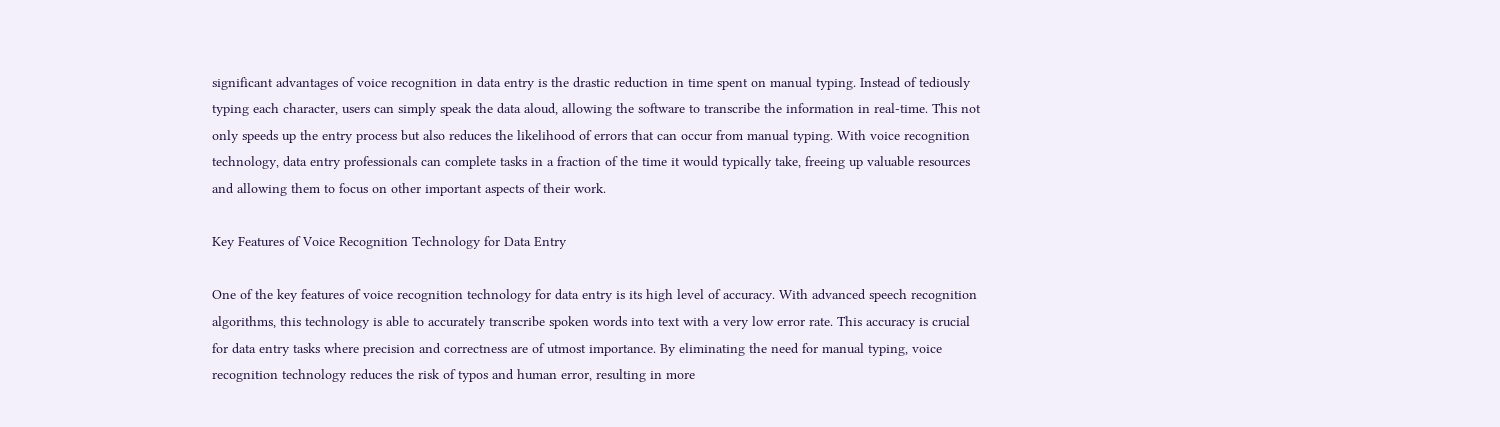significant advantages of voice recognition in data entry is the drastic reduction in time spent on manual typing. Instead of tediously typing each character, users can simply speak the data aloud, allowing the software to transcribe the information in real-time. This not only speeds up the entry process but also reduces the likelihood of errors that can occur from manual typing. With voice recognition technology, data entry professionals can complete tasks in a fraction of the time it would typically take, freeing up valuable resources and allowing them to focus on other important aspects of their work.

Key Features of Voice Recognition Technology for Data Entry

One of the key features of voice recognition technology for data entry is its high level of accuracy. With advanced speech recognition algorithms, this technology is able to accurately transcribe spoken words into text with a very low error rate. This accuracy is crucial for data entry tasks where precision and correctness are of utmost importance. By eliminating the need for manual typing, voice recognition technology reduces the risk of typos and human error, resulting in more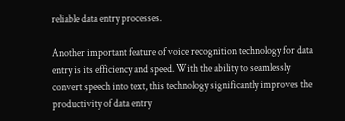reliable data entry processes.

Another important feature of voice recognition technology for data entry is its efficiency and speed. With the ability to seamlessly convert speech into text, this technology significantly improves the productivity of data entry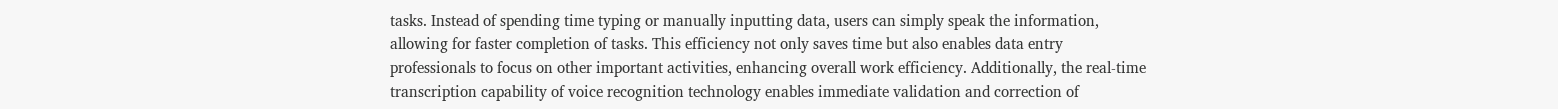tasks. Instead of spending time typing or manually inputting data, users can simply speak the information, allowing for faster completion of tasks. This efficiency not only saves time but also enables data entry professionals to focus on other important activities, enhancing overall work efficiency. Additionally, the real-time transcription capability of voice recognition technology enables immediate validation and correction of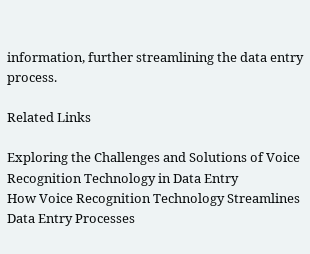information, further streamlining the data entry process.

Related Links

Exploring the Challenges and Solutions of Voice Recognition Technology in Data Entry
How Voice Recognition Technology Streamlines Data Entry Processes